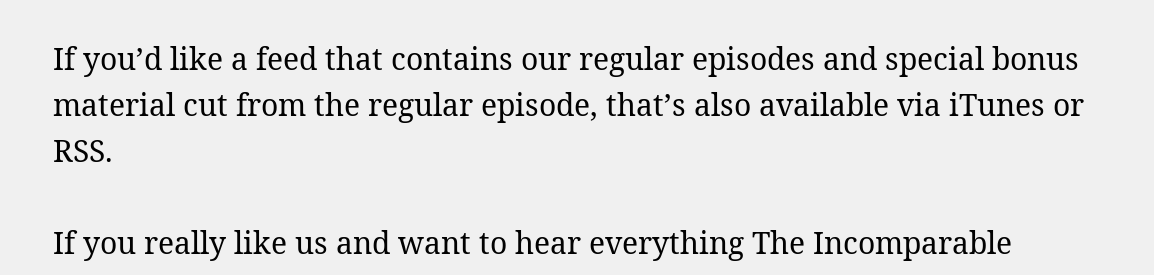If you’d like a feed that contains our regular episodes and special bonus material cut from the regular episode, that’s also available via iTunes or RSS.

If you really like us and want to hear everything The Incomparable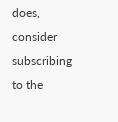does, consider subscribing to the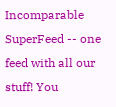Incomparable SuperFeed -- one feed with all our stuff! You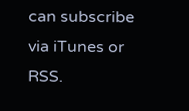can subscribe via iTunes or RSS.